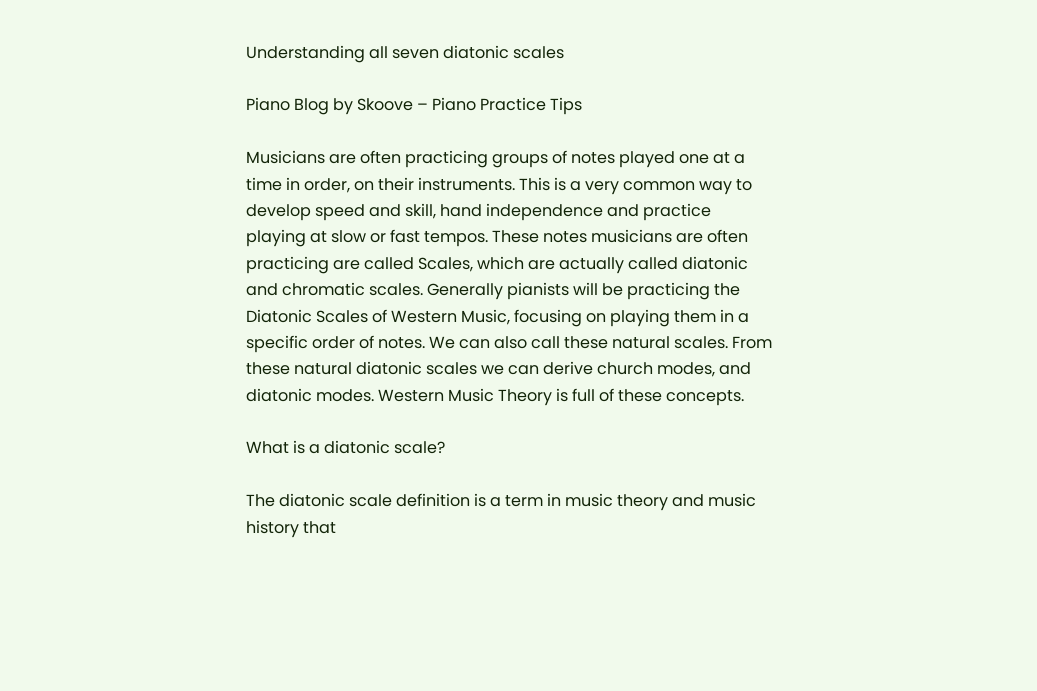Understanding all seven diatonic scales

Piano Blog by Skoove – Piano Practice Tips

Musicians are often practicing groups of notes played one at a time in order, on their instruments. This is a very common way to develop speed and skill, hand independence and practice playing at slow or fast tempos. These notes musicians are often practicing are called Scales, which are actually called diatonic and chromatic scales. Generally pianists will be practicing the Diatonic Scales of Western Music, focusing on playing them in a specific order of notes. We can also call these natural scales. From these natural diatonic scales we can derive church modes, and diatonic modes. Western Music Theory is full of these concepts.

What is a diatonic scale?

The diatonic scale definition is a term in music theory and music history that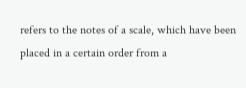refers to the notes of a scale, which have been placed in a certain order from a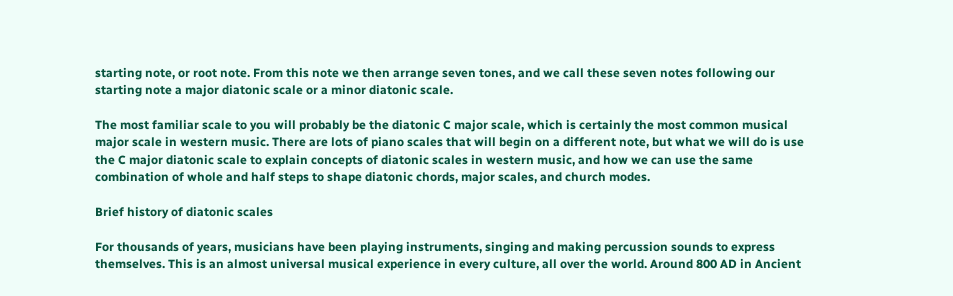starting note, or root note. From this note we then arrange seven tones, and we call these seven notes following our starting note a major diatonic scale or a minor diatonic scale.

The most familiar scale to you will probably be the diatonic C major scale, which is certainly the most common musical major scale in western music. There are lots of piano scales that will begin on a different note, but what we will do is use the C major diatonic scale to explain concepts of diatonic scales in western music, and how we can use the same combination of whole and half steps to shape diatonic chords, major scales, and church modes.

Brief history of diatonic scales

For thousands of years, musicians have been playing instruments, singing and making percussion sounds to express themselves. This is an almost universal musical experience in every culture, all over the world. Around 800 AD in Ancient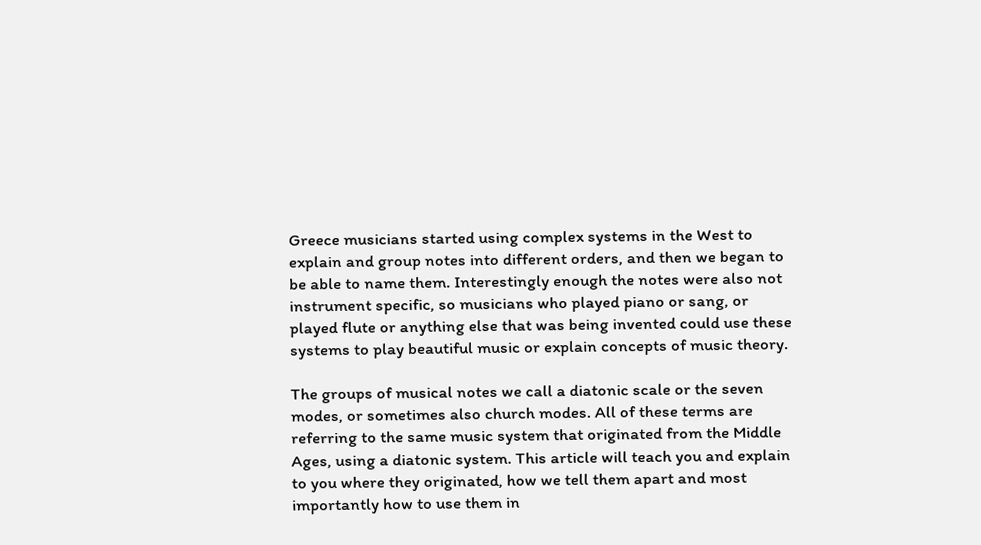Greece musicians started using complex systems in the West to explain and group notes into different orders, and then we began to be able to name them. Interestingly enough the notes were also not instrument specific, so musicians who played piano or sang, or played flute or anything else that was being invented could use these systems to play beautiful music or explain concepts of music theory.

The groups of musical notes we call a diatonic scale or the seven modes, or sometimes also church modes. All of these terms are referring to the same music system that originated from the Middle Ages, using a diatonic system. This article will teach you and explain to you where they originated, how we tell them apart and most importantly how to use them in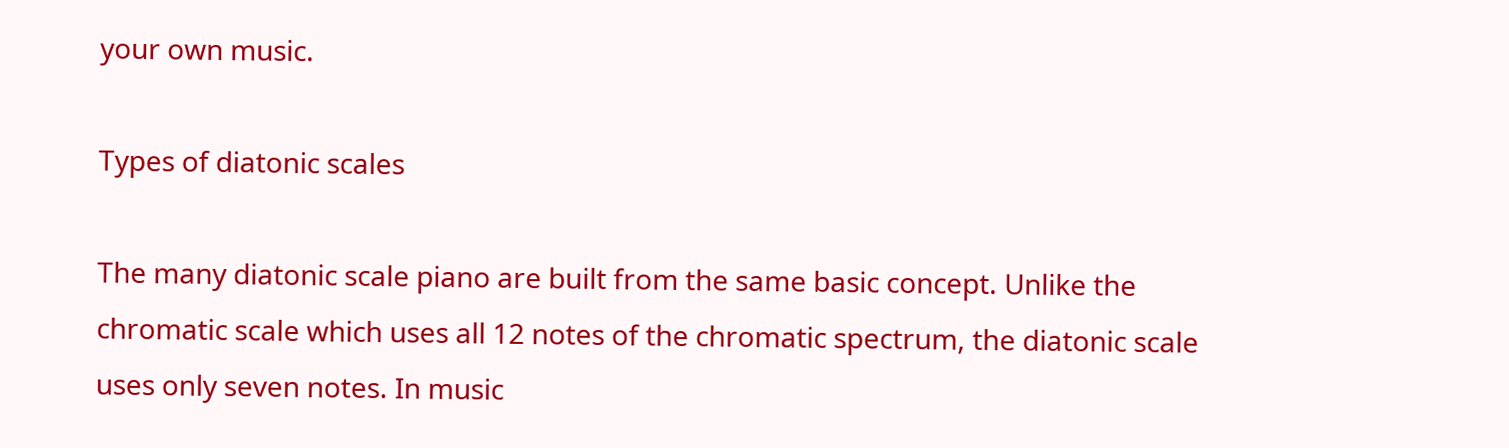your own music.

Types of diatonic scales

The many diatonic scale piano are built from the same basic concept. Unlike the chromatic scale which uses all 12 notes of the chromatic spectrum, the diatonic scale uses only seven notes. In music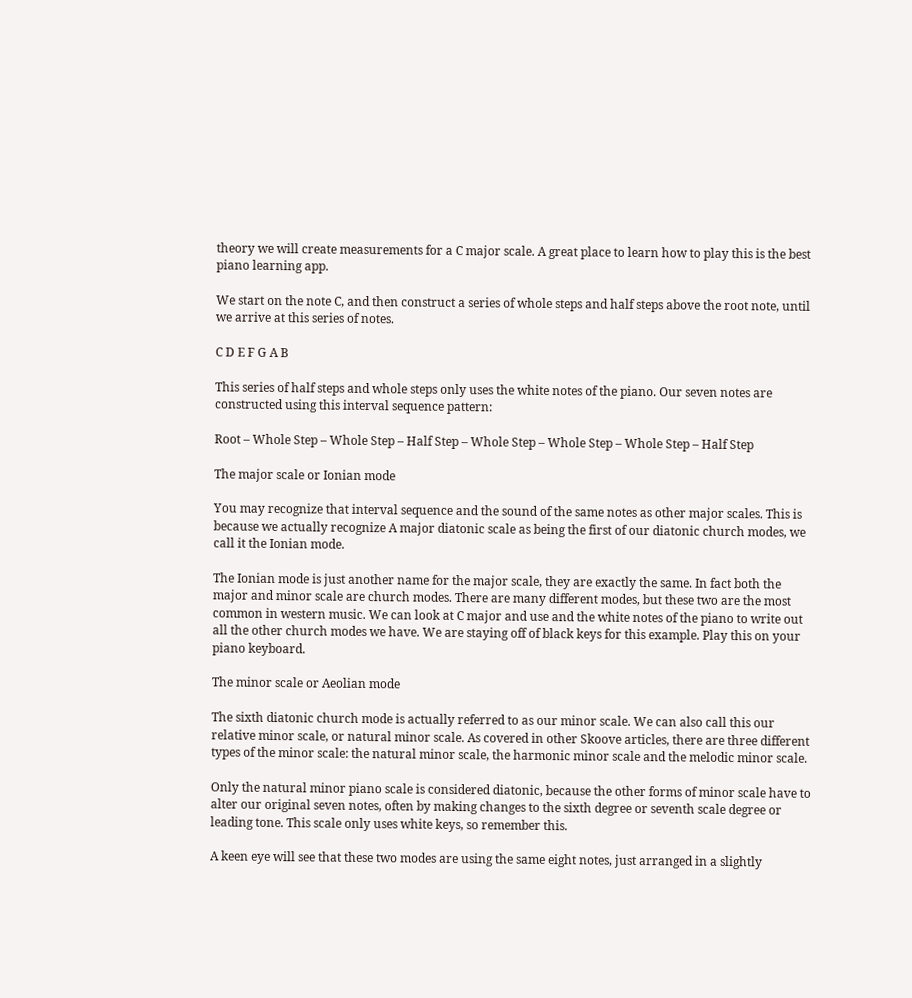theory we will create measurements for a C major scale. A great place to learn how to play this is the best piano learning app.

We start on the note C, and then construct a series of whole steps and half steps above the root note, until we arrive at this series of notes.

C D E F G A B

This series of half steps and whole steps only uses the white notes of the piano. Our seven notes are constructed using this interval sequence pattern:

Root – Whole Step – Whole Step – Half Step – Whole Step – Whole Step – Whole Step – Half Step

The major scale or Ionian mode

You may recognize that interval sequence and the sound of the same notes as other major scales. This is because we actually recognize A major diatonic scale as being the first of our diatonic church modes, we call it the Ionian mode.

The Ionian mode is just another name for the major scale, they are exactly the same. In fact both the major and minor scale are church modes. There are many different modes, but these two are the most common in western music. We can look at C major and use and the white notes of the piano to write out all the other church modes we have. We are staying off of black keys for this example. Play this on your piano keyboard.

The minor scale or Aeolian mode

The sixth diatonic church mode is actually referred to as our minor scale. We can also call this our relative minor scale, or natural minor scale. As covered in other Skoove articles, there are three different types of the minor scale: the natural minor scale, the harmonic minor scale and the melodic minor scale.

Only the natural minor piano scale is considered diatonic, because the other forms of minor scale have to alter our original seven notes, often by making changes to the sixth degree or seventh scale degree or leading tone. This scale only uses white keys, so remember this.

A keen eye will see that these two modes are using the same eight notes, just arranged in a slightly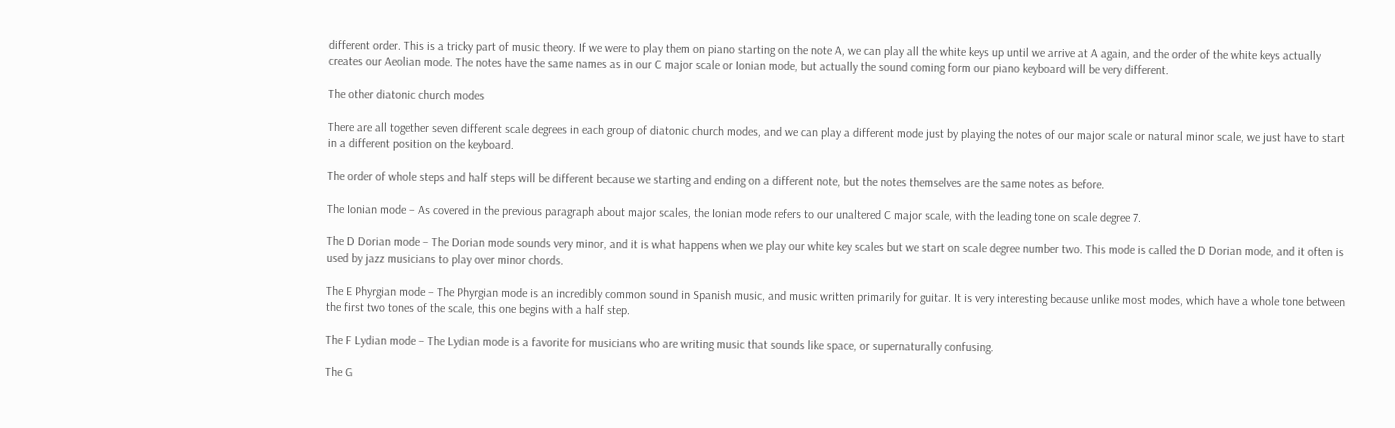different order. This is a tricky part of music theory. If we were to play them on piano starting on the note A, we can play all the white keys up until we arrive at A again, and the order of the white keys actually creates our Aeolian mode. The notes have the same names as in our C major scale or Ionian mode, but actually the sound coming form our piano keyboard will be very different.

The other diatonic church modes

There are all together seven different scale degrees in each group of diatonic church modes, and we can play a different mode just by playing the notes of our major scale or natural minor scale, we just have to start in a different position on the keyboard.

The order of whole steps and half steps will be different because we starting and ending on a different note, but the notes themselves are the same notes as before.

The Ionian mode – As covered in the previous paragraph about major scales, the Ionian mode refers to our unaltered C major scale, with the leading tone on scale degree 7.

The D Dorian mode – The Dorian mode sounds very minor, and it is what happens when we play our white key scales but we start on scale degree number two. This mode is called the D Dorian mode, and it often is used by jazz musicians to play over minor chords.

The E Phyrgian mode – The Phyrgian mode is an incredibly common sound in Spanish music, and music written primarily for guitar. It is very interesting because unlike most modes, which have a whole tone between the first two tones of the scale, this one begins with a half step.

The F Lydian mode – The Lydian mode is a favorite for musicians who are writing music that sounds like space, or supernaturally confusing.

The G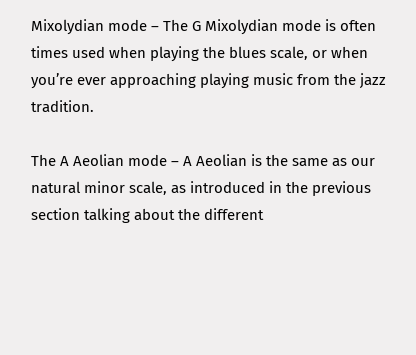Mixolydian mode – The G Mixolydian mode is often times used when playing the blues scale, or when you’re ever approaching playing music from the jazz tradition.

The A Aeolian mode – A Aeolian is the same as our natural minor scale, as introduced in the previous section talking about the different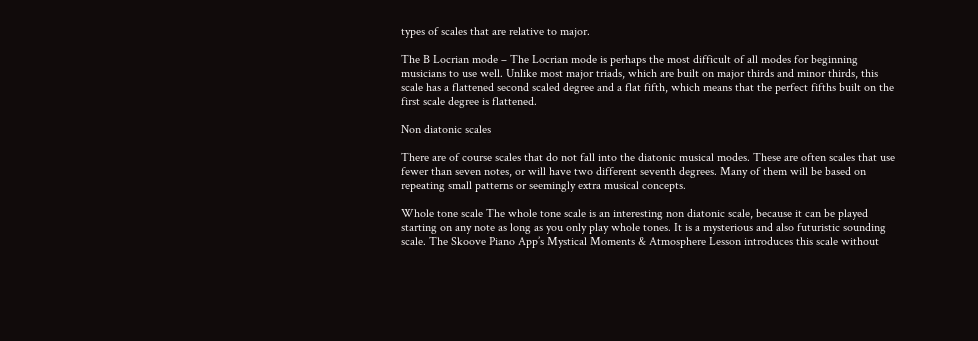types of scales that are relative to major.

The B Locrian mode – The Locrian mode is perhaps the most difficult of all modes for beginning musicians to use well. Unlike most major triads, which are built on major thirds and minor thirds, this scale has a flattened second scaled degree and a flat fifth, which means that the perfect fifths built on the first scale degree is flattened.

Non diatonic scales

There are of course scales that do not fall into the diatonic musical modes. These are often scales that use fewer than seven notes, or will have two different seventh degrees. Many of them will be based on repeating small patterns or seemingly extra musical concepts.

Whole tone scale The whole tone scale is an interesting non diatonic scale, because it can be played starting on any note as long as you only play whole tones. It is a mysterious and also futuristic sounding scale. The Skoove Piano App’s Mystical Moments & Atmosphere Lesson introduces this scale without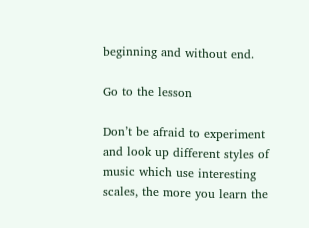beginning and without end.

Go to the lesson

Don’t be afraid to experiment and look up different styles of music which use interesting scales, the more you learn the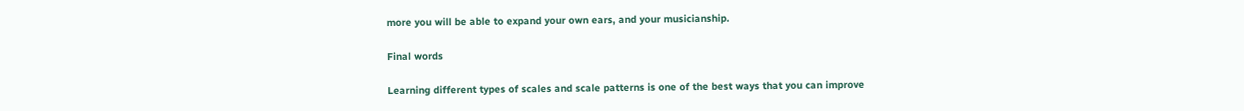more you will be able to expand your own ears, and your musicianship.

Final words

Learning different types of scales and scale patterns is one of the best ways that you can improve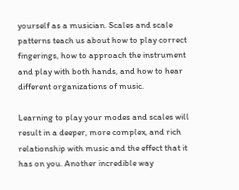yourself as a musician. Scales and scale patterns teach us about how to play correct fingerings, how to approach the instrument and play with both hands, and how to hear different organizations of music.

Learning to play your modes and scales will result in a deeper, more complex, and rich relationship with music and the effect that it has on you. Another incredible way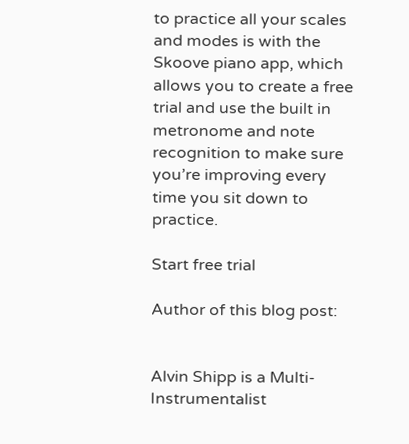to practice all your scales and modes is with the Skoove piano app, which allows you to create a free trial and use the built in metronome and note recognition to make sure you’re improving every time you sit down to practice.

Start free trial

Author of this blog post:


Alvin Shipp is a Multi-Instrumentalist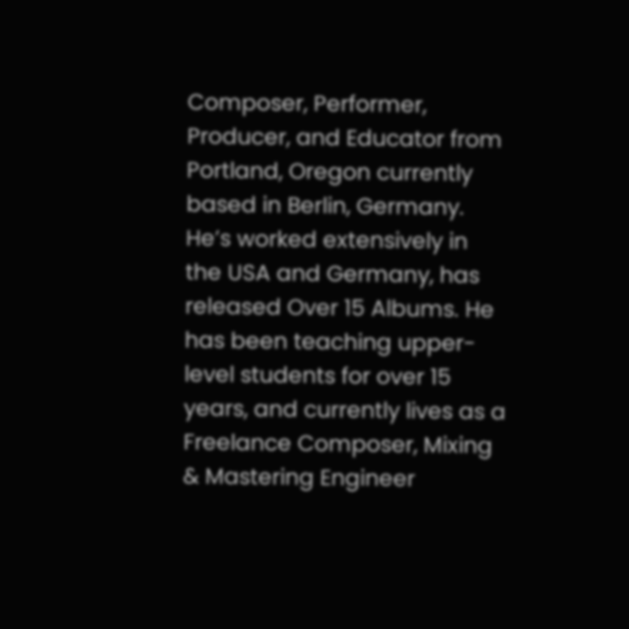Composer, Performer, Producer, and Educator from Portland, Oregon currently based in Berlin, Germany. He’s worked extensively in the USA and Germany, has released Over 15 Albums. He has been teaching upper-level students for over 15 years, and currently lives as a Freelance Composer, Mixing & Mastering Engineer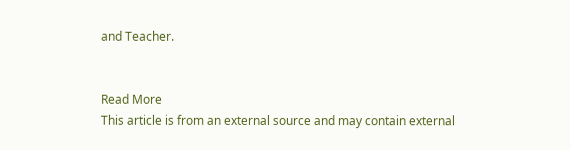and Teacher.


Read More
This article is from an external source and may contain external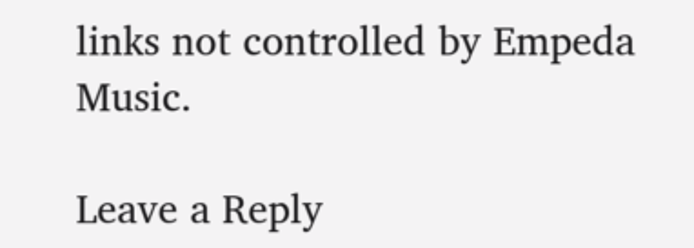links not controlled by Empeda Music.

Leave a Reply